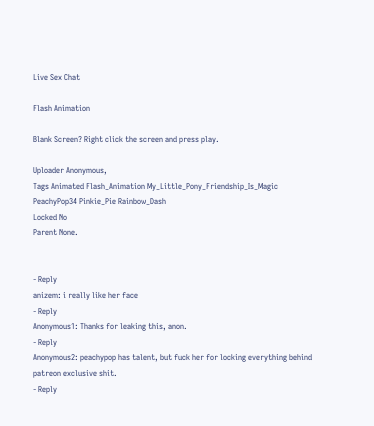Live Sex Chat

Flash Animation

Blank Screen? Right click the screen and press play.

Uploader Anonymous,
Tags Animated Flash_Animation My_Little_Pony_Friendship_Is_Magic PeachyPop34 Pinkie_Pie Rainbow_Dash
Locked No
Parent None.


- Reply
anizem: i really like her face
- Reply
Anonymous1: Thanks for leaking this, anon.
- Reply
Anonymous2: peachypop has talent, but fuck her for locking everything behind patreon exclusive shit.
- Reply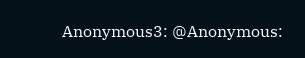Anonymous3: @Anonymous: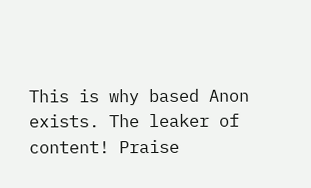This is why based Anon exists. The leaker of content! Praise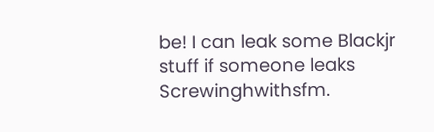be! I can leak some Blackjr stuff if someone leaks Screwinghwithsfm.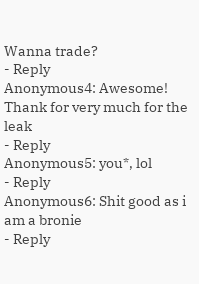Wanna trade?
- Reply
Anonymous4: Awesome! Thank for very much for the leak
- Reply
Anonymous5: you*, lol
- Reply
Anonymous6: Shit good as i am a bronie
- Reply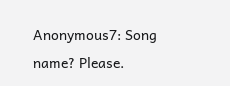Anonymous7: Song name? Please.